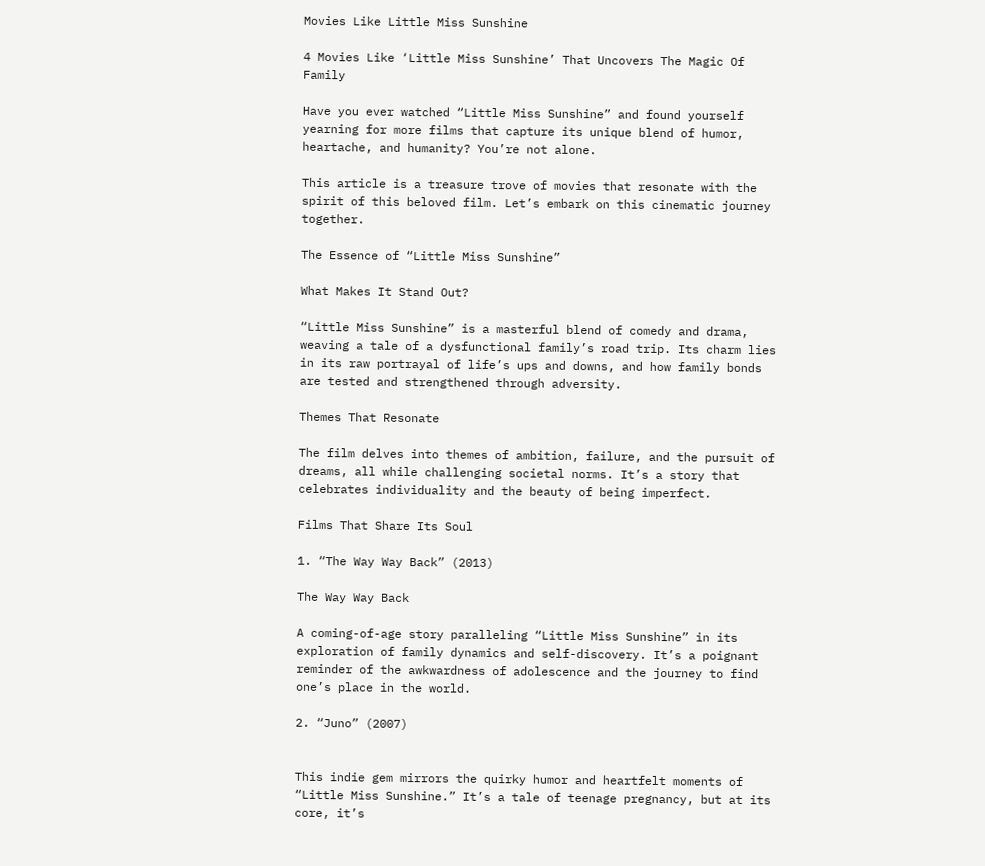Movies Like Little Miss Sunshine

4 Movies Like ‘Little Miss Sunshine’ That Uncovers The Magic Of Family

Have you ever watched “Little Miss Sunshine” and found yourself yearning for more films that capture its unique blend of humor, heartache, and humanity? You’re not alone.

This article is a treasure trove of movies that resonate with the spirit of this beloved film. Let’s embark on this cinematic journey together.

The Essence of “Little Miss Sunshine”

What Makes It Stand Out?

“Little Miss Sunshine” is a masterful blend of comedy and drama, weaving a tale of a dysfunctional family’s road trip. Its charm lies in its raw portrayal of life’s ups and downs, and how family bonds are tested and strengthened through adversity.

Themes That Resonate

The film delves into themes of ambition, failure, and the pursuit of dreams, all while challenging societal norms. It’s a story that celebrates individuality and the beauty of being imperfect.

Films That Share Its Soul

1. “The Way Way Back” (2013)

The Way Way Back

A coming-of-age story paralleling “Little Miss Sunshine” in its exploration of family dynamics and self-discovery. It’s a poignant reminder of the awkwardness of adolescence and the journey to find one’s place in the world.

2. “Juno” (2007)


This indie gem mirrors the quirky humor and heartfelt moments of “Little Miss Sunshine.” It’s a tale of teenage pregnancy, but at its core, it’s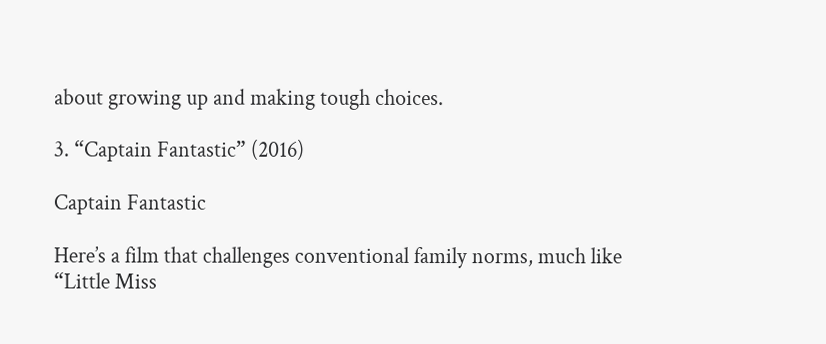about growing up and making tough choices.

3. “Captain Fantastic” (2016)

Captain Fantastic

Here’s a film that challenges conventional family norms, much like “Little Miss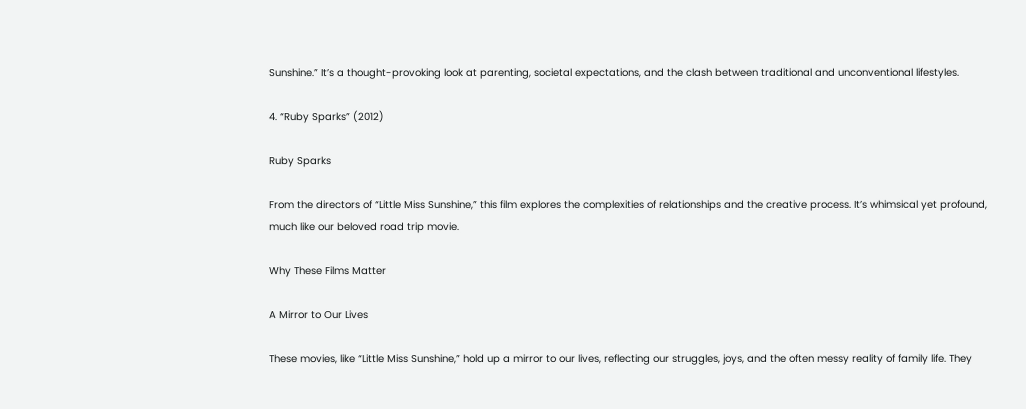Sunshine.” It’s a thought-provoking look at parenting, societal expectations, and the clash between traditional and unconventional lifestyles.

4. “Ruby Sparks” (2012)

Ruby Sparks

From the directors of “Little Miss Sunshine,” this film explores the complexities of relationships and the creative process. It’s whimsical yet profound, much like our beloved road trip movie.

Why These Films Matter

A Mirror to Our Lives

These movies, like “Little Miss Sunshine,” hold up a mirror to our lives, reflecting our struggles, joys, and the often messy reality of family life. They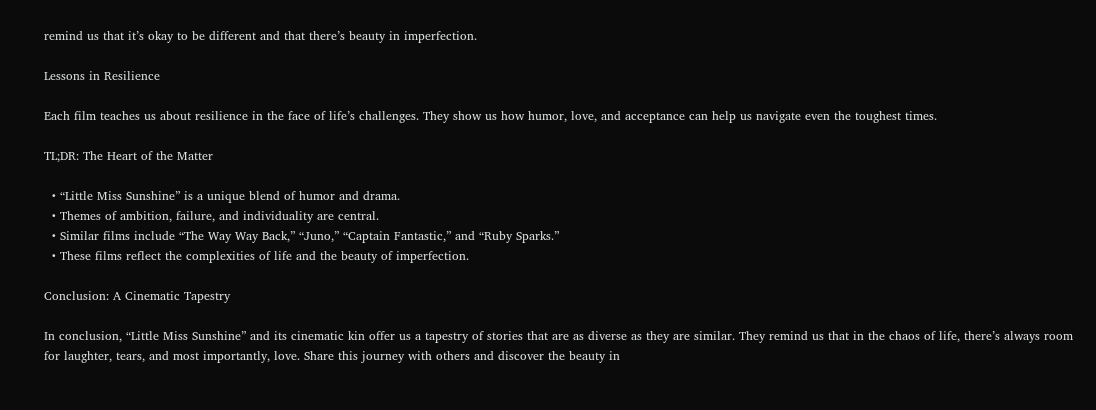remind us that it’s okay to be different and that there’s beauty in imperfection.

Lessons in Resilience

Each film teaches us about resilience in the face of life’s challenges. They show us how humor, love, and acceptance can help us navigate even the toughest times.

TL;DR: The Heart of the Matter

  • “Little Miss Sunshine” is a unique blend of humor and drama.
  • Themes of ambition, failure, and individuality are central.
  • Similar films include “The Way Way Back,” “Juno,” “Captain Fantastic,” and “Ruby Sparks.”
  • These films reflect the complexities of life and the beauty of imperfection.

Conclusion: A Cinematic Tapestry

In conclusion, “Little Miss Sunshine” and its cinematic kin offer us a tapestry of stories that are as diverse as they are similar. They remind us that in the chaos of life, there’s always room for laughter, tears, and most importantly, love. Share this journey with others and discover the beauty in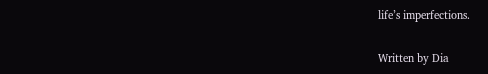life’s imperfections.

Written by Dia